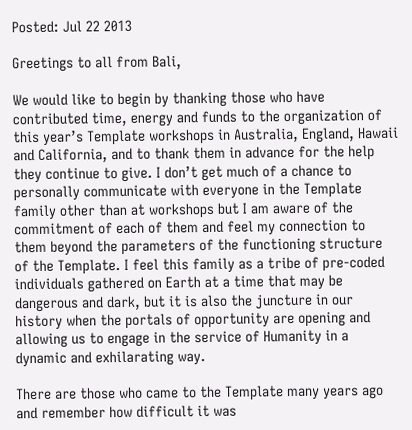Posted: Jul 22 2013

Greetings to all from Bali,

We would like to begin by thanking those who have contributed time, energy and funds to the organization of this year’s Template workshops in Australia, England, Hawaii and California, and to thank them in advance for the help they continue to give. I don’t get much of a chance to personally communicate with everyone in the Template family other than at workshops but I am aware of the commitment of each of them and feel my connection to them beyond the parameters of the functioning structure of the Template. I feel this family as a tribe of pre-coded individuals gathered on Earth at a time that may be dangerous and dark, but it is also the juncture in our history when the portals of opportunity are opening and allowing us to engage in the service of Humanity in a dynamic and exhilarating way.

There are those who came to the Template many years ago and remember how difficult it was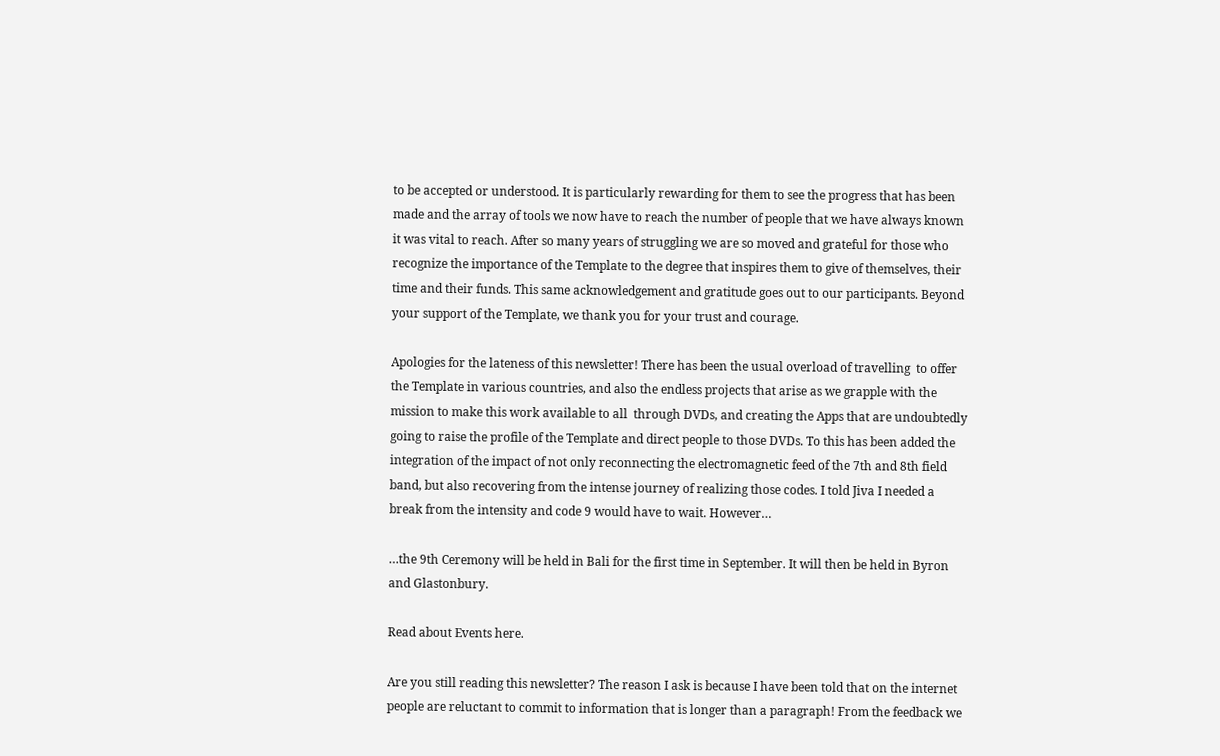to be accepted or understood. It is particularly rewarding for them to see the progress that has been made and the array of tools we now have to reach the number of people that we have always known it was vital to reach. After so many years of struggling we are so moved and grateful for those who recognize the importance of the Template to the degree that inspires them to give of themselves, their time and their funds. This same acknowledgement and gratitude goes out to our participants. Beyond your support of the Template, we thank you for your trust and courage.

Apologies for the lateness of this newsletter! There has been the usual overload of travelling  to offer the Template in various countries, and also the endless projects that arise as we grapple with the mission to make this work available to all  through DVDs, and creating the Apps that are undoubtedly going to raise the profile of the Template and direct people to those DVDs. To this has been added the integration of the impact of not only reconnecting the electromagnetic feed of the 7th and 8th field band, but also recovering from the intense journey of realizing those codes. I told Jiva I needed a break from the intensity and code 9 would have to wait. However…

…the 9th Ceremony will be held in Bali for the first time in September. It will then be held in Byron and Glastonbury.

Read about Events here.

Are you still reading this newsletter? The reason I ask is because I have been told that on the internet people are reluctant to commit to information that is longer than a paragraph! From the feedback we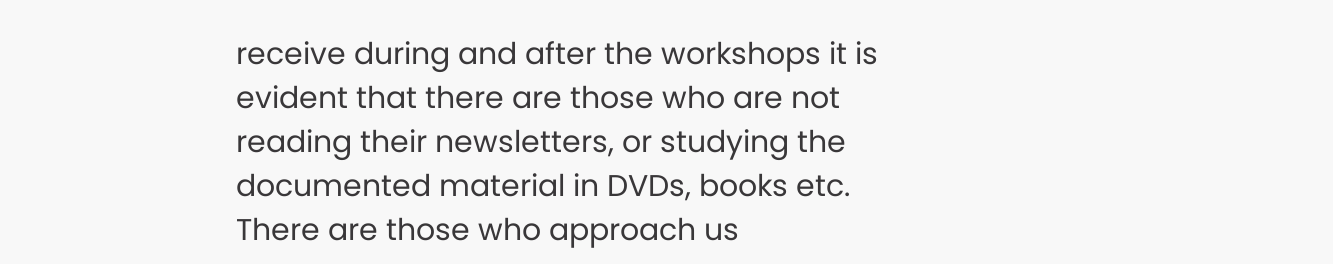receive during and after the workshops it is evident that there are those who are not reading their newsletters, or studying the documented material in DVDs, books etc. There are those who approach us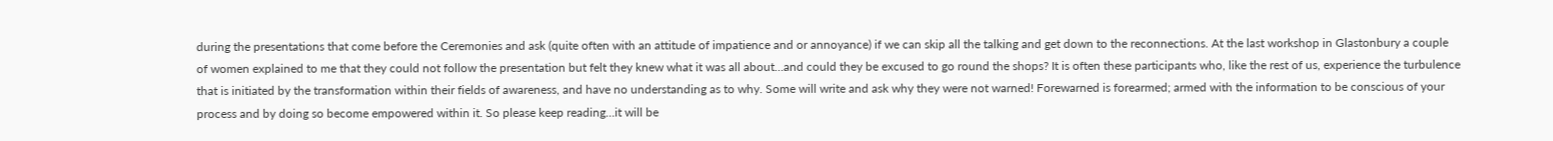during the presentations that come before the Ceremonies and ask (quite often with an attitude of impatience and or annoyance) if we can skip all the talking and get down to the reconnections. At the last workshop in Glastonbury a couple of women explained to me that they could not follow the presentation but felt they knew what it was all about…and could they be excused to go round the shops? It is often these participants who, like the rest of us, experience the turbulence that is initiated by the transformation within their fields of awareness, and have no understanding as to why. Some will write and ask why they were not warned! Forewarned is forearmed; armed with the information to be conscious of your process and by doing so become empowered within it. So please keep reading…it will be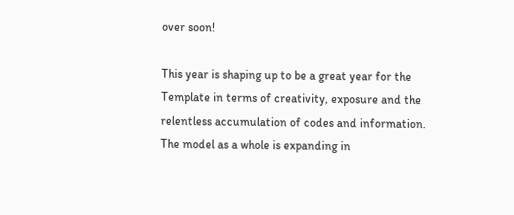over soon!

This year is shaping up to be a great year for the Template in terms of creativity, exposure and the relentless accumulation of codes and information. The model as a whole is expanding in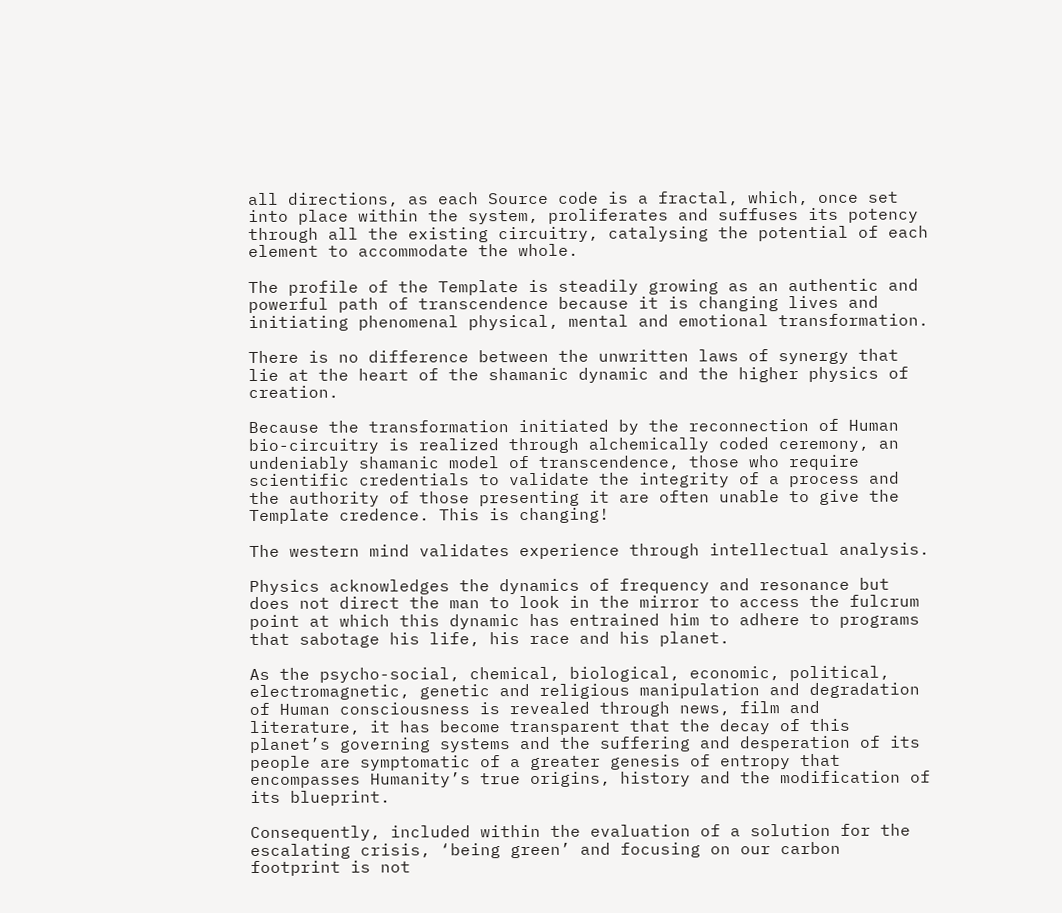all directions, as each Source code is a fractal, which, once set into place within the system, proliferates and suffuses its potency through all the existing circuitry, catalysing the potential of each element to accommodate the whole.

The profile of the Template is steadily growing as an authentic and powerful path of transcendence because it is changing lives and initiating phenomenal physical, mental and emotional transformation.

There is no difference between the unwritten laws of synergy that lie at the heart of the shamanic dynamic and the higher physics of creation.

Because the transformation initiated by the reconnection of Human bio-circuitry is realized through alchemically coded ceremony, an undeniably shamanic model of transcendence, those who require scientific credentials to validate the integrity of a process and the authority of those presenting it are often unable to give the Template credence. This is changing!

The western mind validates experience through intellectual analysis.

Physics acknowledges the dynamics of frequency and resonance but does not direct the man to look in the mirror to access the fulcrum point at which this dynamic has entrained him to adhere to programs that sabotage his life, his race and his planet.

As the psycho-social, chemical, biological, economic, political, electromagnetic, genetic and religious manipulation and degradation of Human consciousness is revealed through news, film and literature, it has become transparent that the decay of this planet’s governing systems and the suffering and desperation of its people are symptomatic of a greater genesis of entropy that encompasses Humanity’s true origins, history and the modification of its blueprint.

Consequently, included within the evaluation of a solution for the escalating crisis, ‘being green’ and focusing on our carbon footprint is not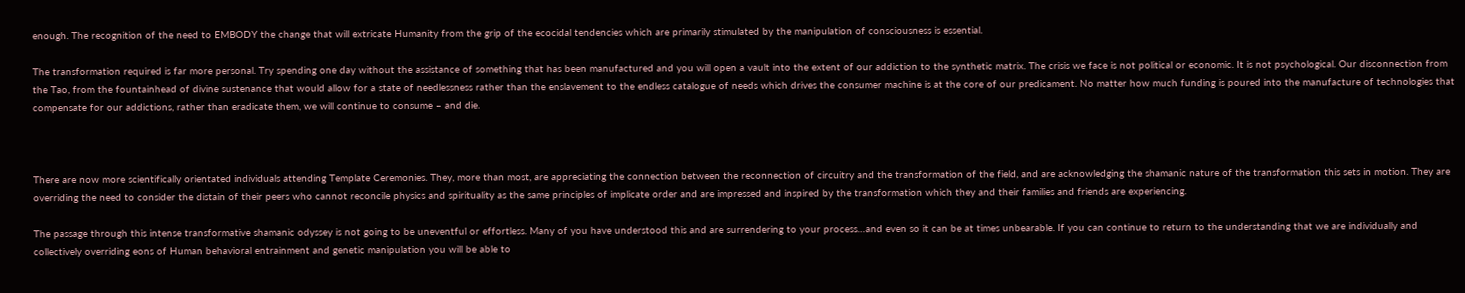enough. The recognition of the need to EMBODY the change that will extricate Humanity from the grip of the ecocidal tendencies which are primarily stimulated by the manipulation of consciousness is essential.

The transformation required is far more personal. Try spending one day without the assistance of something that has been manufactured and you will open a vault into the extent of our addiction to the synthetic matrix. The crisis we face is not political or economic. It is not psychological. Our disconnection from the Tao, from the fountainhead of divine sustenance that would allow for a state of needlessness rather than the enslavement to the endless catalogue of needs which drives the consumer machine is at the core of our predicament. No matter how much funding is poured into the manufacture of technologies that compensate for our addictions, rather than eradicate them, we will continue to consume – and die.



There are now more scientifically orientated individuals attending Template Ceremonies. They, more than most, are appreciating the connection between the reconnection of circuitry and the transformation of the field, and are acknowledging the shamanic nature of the transformation this sets in motion. They are overriding the need to consider the distain of their peers who cannot reconcile physics and spirituality as the same principles of implicate order and are impressed and inspired by the transformation which they and their families and friends are experiencing.

The passage through this intense transformative shamanic odyssey is not going to be uneventful or effortless. Many of you have understood this and are surrendering to your process…and even so it can be at times unbearable. If you can continue to return to the understanding that we are individually and collectively overriding eons of Human behavioral entrainment and genetic manipulation you will be able to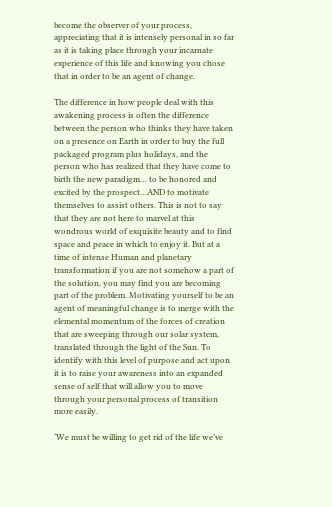become the observer of your process, appreciating that it is intensely personal in so far as it is taking place through your incarnate experience of this life and knowing you chose that in order to be an agent of change.

The difference in how people deal with this awakening process is often the difference between the person who thinks they have taken on a presence on Earth in order to buy the full packaged program plus holidays, and the person who has realized that they have come to birth the new paradigm… to be honored and excited by the prospect…AND to motivate themselves to assist others. This is not to say that they are not here to marvel at this wondrous world of exquisite beauty and to find space and peace in which to enjoy it. But at a time of intense Human and planetary transformation if you are not somehow a part of the solution, you may find you are becoming part of the problem. Motivating yourself to be an agent of meaningful change is to merge with the elemental momentum of the forces of creation that are sweeping through our solar system, translated through the light of the Sun. To identify with this level of purpose and act upon it is to raise your awareness into an expanded sense of self that will allow you to move through your personal process of transition more easily.

‘We must be willing to get rid of the life we’ve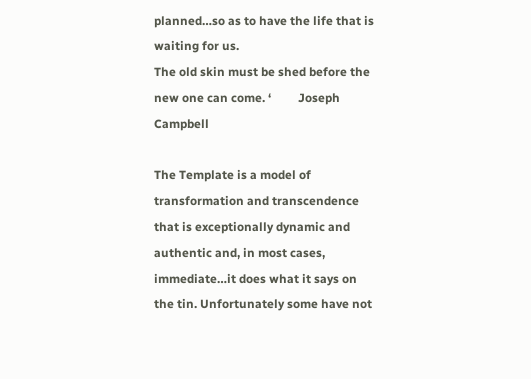planned…so as to have the life that is waiting for us.
The old skin must be shed before the new one can come. ‘         Joseph Campbell

The Template is a model of transformation and transcendence that is exceptionally dynamic and authentic and, in most cases, immediate…it does what it says on the tin. Unfortunately some have not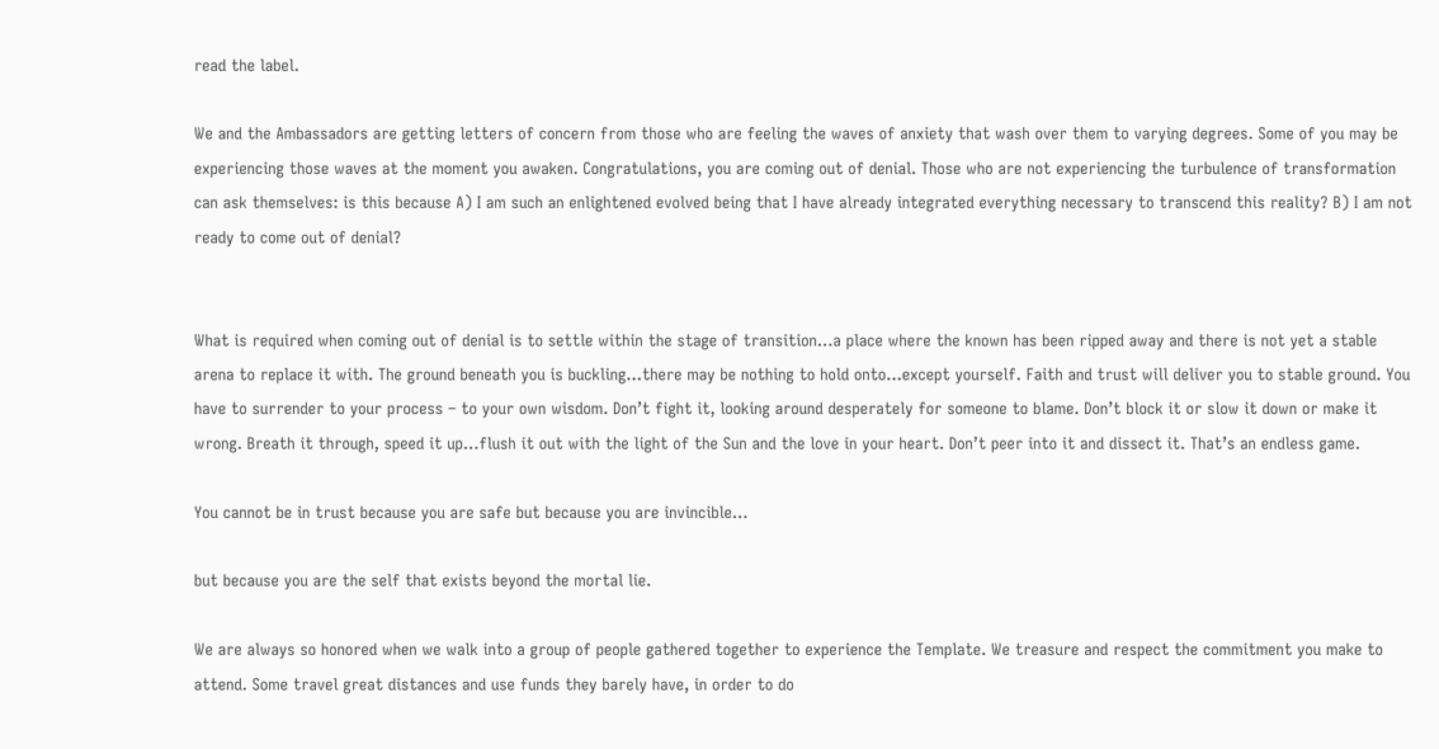read the label.

We and the Ambassadors are getting letters of concern from those who are feeling the waves of anxiety that wash over them to varying degrees. Some of you may be experiencing those waves at the moment you awaken. Congratulations, you are coming out of denial. Those who are not experiencing the turbulence of transformation can ask themselves: is this because A) I am such an enlightened evolved being that I have already integrated everything necessary to transcend this reality? B) I am not ready to come out of denial?


What is required when coming out of denial is to settle within the stage of transition…a place where the known has been ripped away and there is not yet a stable arena to replace it with. The ground beneath you is buckling…there may be nothing to hold onto…except yourself. Faith and trust will deliver you to stable ground. You have to surrender to your process – to your own wisdom. Don’t fight it, looking around desperately for someone to blame. Don’t block it or slow it down or make it wrong. Breath it through, speed it up…flush it out with the light of the Sun and the love in your heart. Don’t peer into it and dissect it. That’s an endless game.

You cannot be in trust because you are safe but because you are invincible…

but because you are the self that exists beyond the mortal lie.

We are always so honored when we walk into a group of people gathered together to experience the Template. We treasure and respect the commitment you make to attend. Some travel great distances and use funds they barely have, in order to do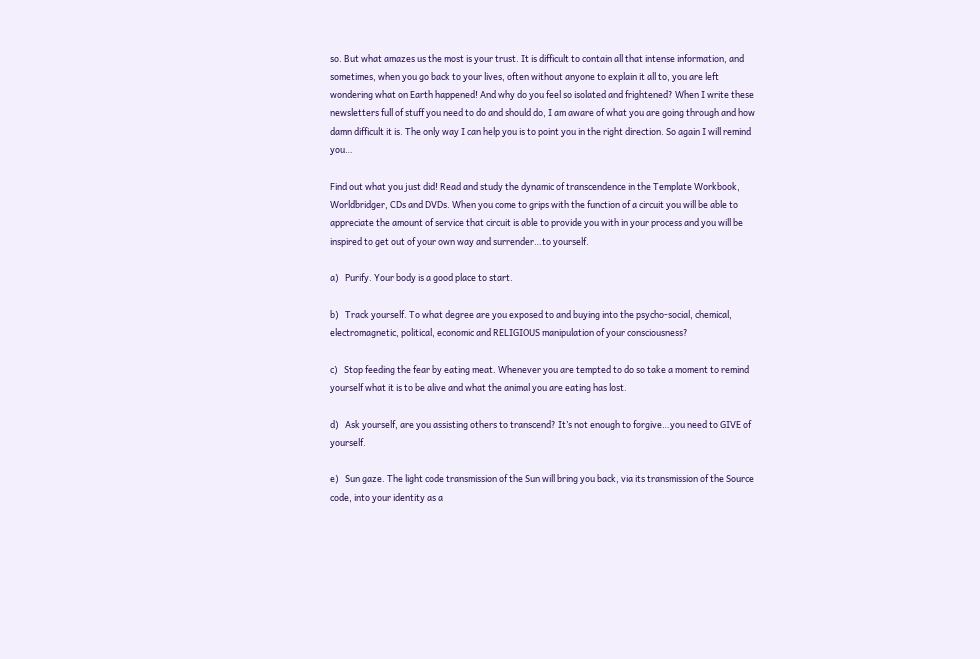so. But what amazes us the most is your trust. It is difficult to contain all that intense information, and sometimes, when you go back to your lives, often without anyone to explain it all to, you are left wondering what on Earth happened! And why do you feel so isolated and frightened? When I write these newsletters full of stuff you need to do and should do, I am aware of what you are going through and how damn difficult it is. The only way I can help you is to point you in the right direction. So again I will remind you…

Find out what you just did! Read and study the dynamic of transcendence in the Template Workbook, Worldbridger, CDs and DVDs. When you come to grips with the function of a circuit you will be able to appreciate the amount of service that circuit is able to provide you with in your process and you will be inspired to get out of your own way and surrender…to yourself.

a)   Purify. Your body is a good place to start.

b)   Track yourself. To what degree are you exposed to and buying into the psycho-social, chemical, electromagnetic, political, economic and RELIGIOUS manipulation of your consciousness?

c)   Stop feeding the fear by eating meat. Whenever you are tempted to do so take a moment to remind yourself what it is to be alive and what the animal you are eating has lost.

d)   Ask yourself, are you assisting others to transcend? It’s not enough to forgive…you need to GIVE of yourself.

e)   Sun gaze. The light code transmission of the Sun will bring you back, via its transmission of the Source code, into your identity as a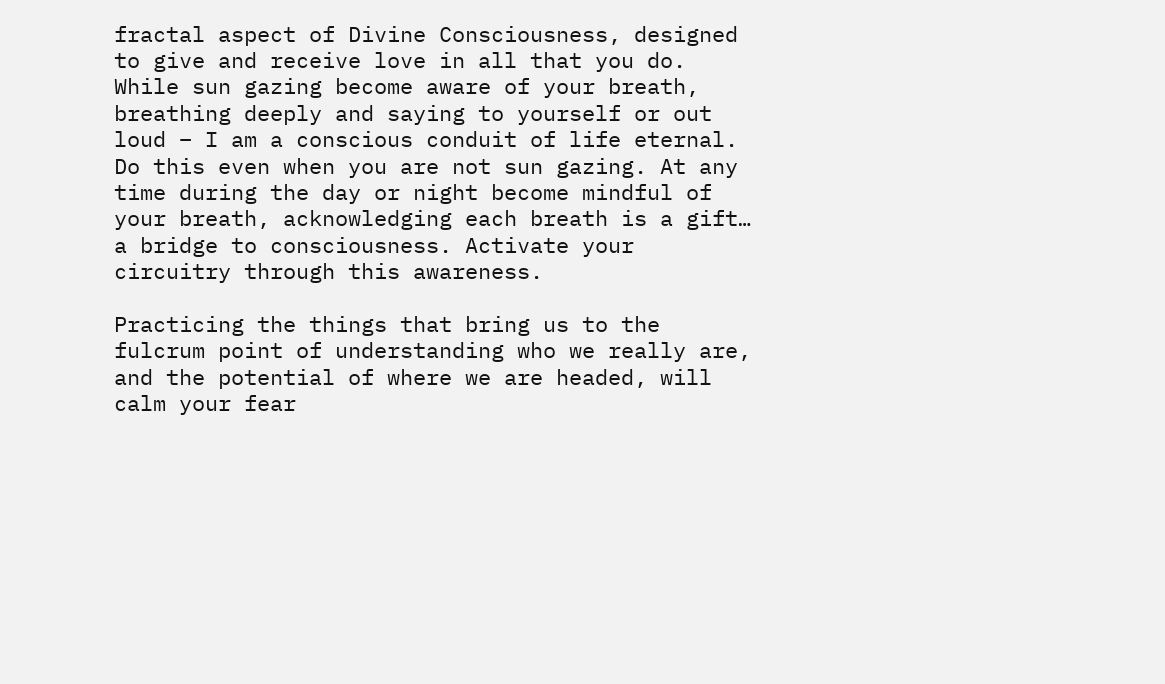fractal aspect of Divine Consciousness, designed to give and receive love in all that you do. While sun gazing become aware of your breath, breathing deeply and saying to yourself or out loud – I am a conscious conduit of life eternal. Do this even when you are not sun gazing. At any time during the day or night become mindful of your breath, acknowledging each breath is a gift… a bridge to consciousness. Activate your circuitry through this awareness.

Practicing the things that bring us to the fulcrum point of understanding who we really are, and the potential of where we are headed, will calm your fear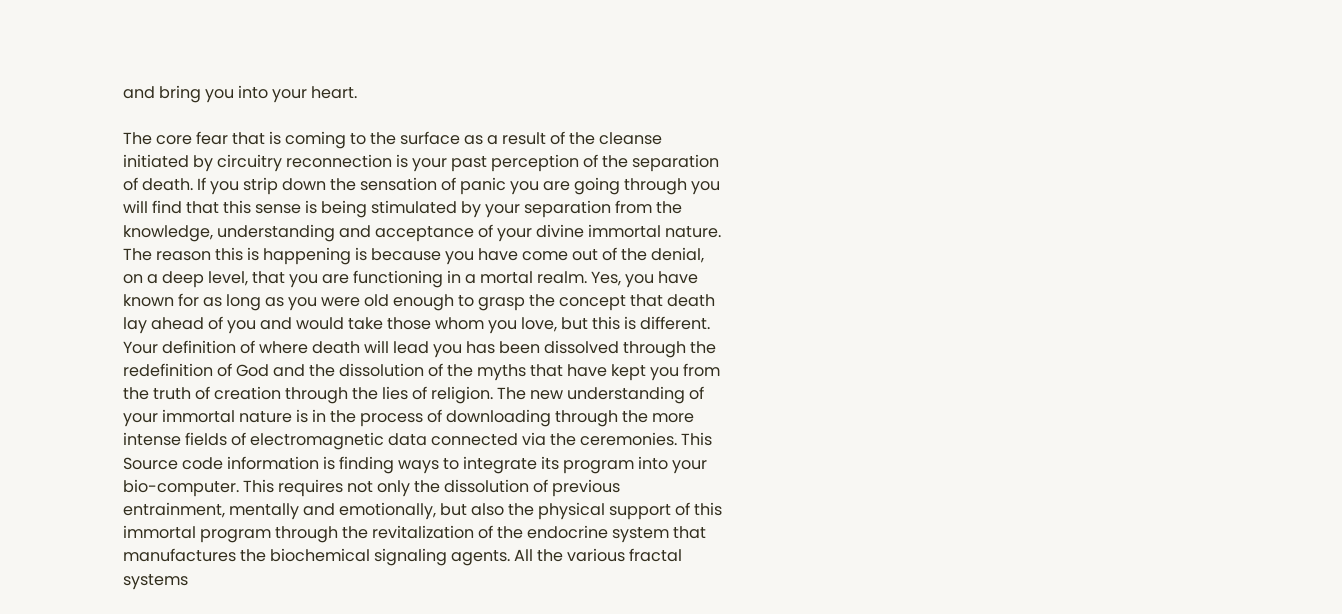and bring you into your heart.

The core fear that is coming to the surface as a result of the cleanse initiated by circuitry reconnection is your past perception of the separation of death. If you strip down the sensation of panic you are going through you will find that this sense is being stimulated by your separation from the knowledge, understanding and acceptance of your divine immortal nature. The reason this is happening is because you have come out of the denial, on a deep level, that you are functioning in a mortal realm. Yes, you have known for as long as you were old enough to grasp the concept that death lay ahead of you and would take those whom you love, but this is different. Your definition of where death will lead you has been dissolved through the redefinition of God and the dissolution of the myths that have kept you from the truth of creation through the lies of religion. The new understanding of your immortal nature is in the process of downloading through the more intense fields of electromagnetic data connected via the ceremonies. This Source code information is finding ways to integrate its program into your bio-computer. This requires not only the dissolution of previous entrainment, mentally and emotionally, but also the physical support of this immortal program through the revitalization of the endocrine system that manufactures the biochemical signaling agents. All the various fractal systems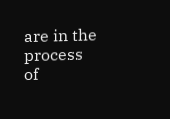are in the process of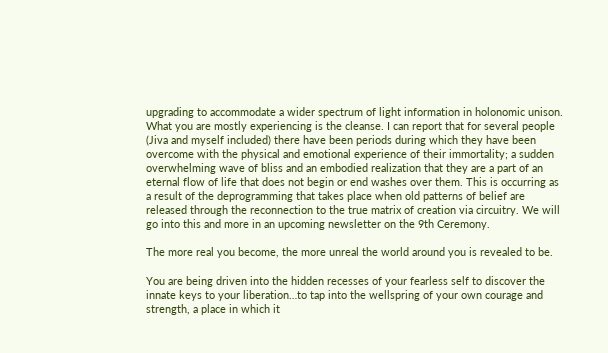upgrading to accommodate a wider spectrum of light information in holonomic unison. What you are mostly experiencing is the cleanse. I can report that for several people (Jiva and myself included) there have been periods during which they have been overcome with the physical and emotional experience of their immortality; a sudden overwhelming wave of bliss and an embodied realization that they are a part of an eternal flow of life that does not begin or end washes over them. This is occurring as a result of the deprogramming that takes place when old patterns of belief are released through the reconnection to the true matrix of creation via circuitry. We will go into this and more in an upcoming newsletter on the 9th Ceremony.

The more real you become, the more unreal the world around you is revealed to be.

You are being driven into the hidden recesses of your fearless self to discover the innate keys to your liberation…to tap into the wellspring of your own courage and strength, a place in which it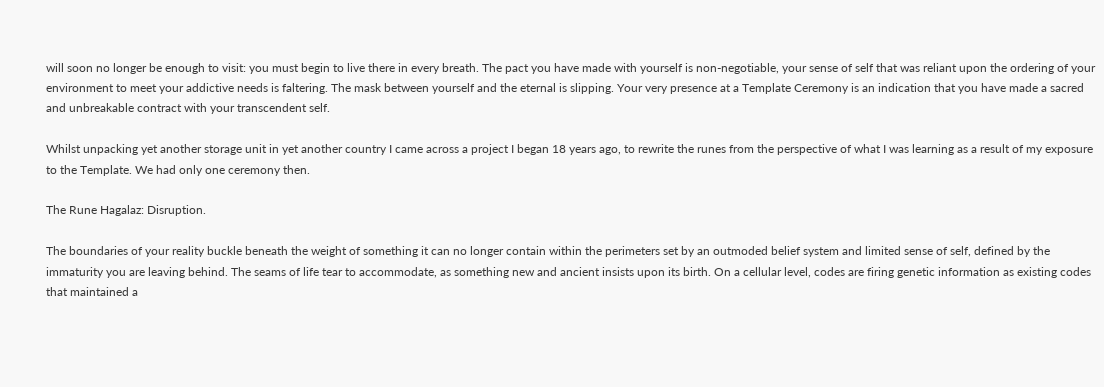will soon no longer be enough to visit: you must begin to live there in every breath. The pact you have made with yourself is non-negotiable, your sense of self that was reliant upon the ordering of your environment to meet your addictive needs is faltering. The mask between yourself and the eternal is slipping. Your very presence at a Template Ceremony is an indication that you have made a sacred and unbreakable contract with your transcendent self.

Whilst unpacking yet another storage unit in yet another country I came across a project I began 18 years ago, to rewrite the runes from the perspective of what I was learning as a result of my exposure to the Template. We had only one ceremony then.

The Rune Hagalaz: Disruption.

The boundaries of your reality buckle beneath the weight of something it can no longer contain within the perimeters set by an outmoded belief system and limited sense of self, defined by the immaturity you are leaving behind. The seams of life tear to accommodate, as something new and ancient insists upon its birth. On a cellular level, codes are firing genetic information as existing codes that maintained a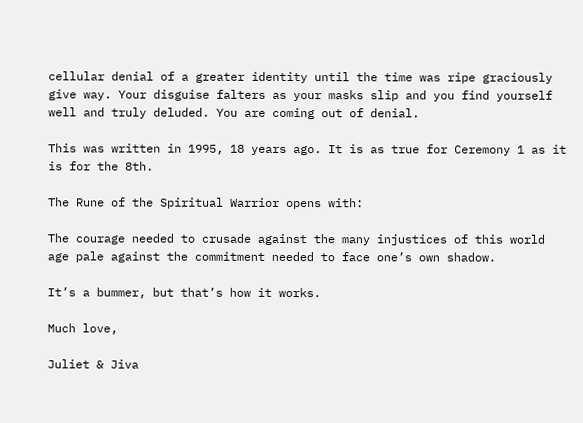cellular denial of a greater identity until the time was ripe graciously give way. Your disguise falters as your masks slip and you find yourself well and truly deluded. You are coming out of denial.

This was written in 1995, 18 years ago. It is as true for Ceremony 1 as it is for the 8th.

The Rune of the Spiritual Warrior opens with:

The courage needed to crusade against the many injustices of this world age pale against the commitment needed to face one’s own shadow.

It’s a bummer, but that’s how it works.

Much love,

Juliet & Jiva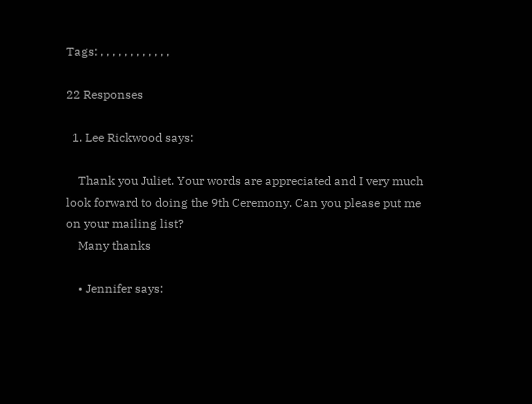Tags: , , , , , , , , , , , ,

22 Responses

  1. Lee Rickwood says:

    Thank you Juliet. Your words are appreciated and I very much look forward to doing the 9th Ceremony. Can you please put me on your mailing list?
    Many thanks

    • Jennifer says: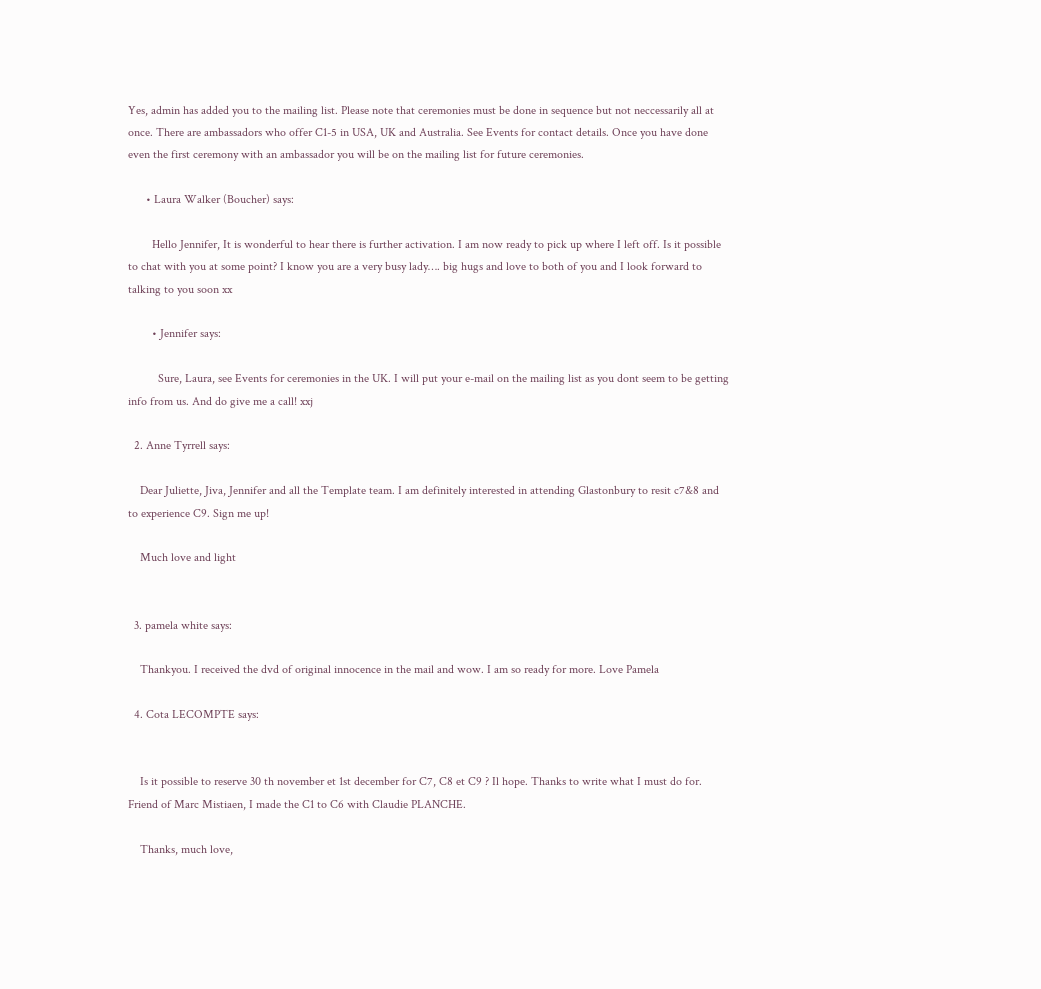Yes, admin has added you to the mailing list. Please note that ceremonies must be done in sequence but not neccessarily all at once. There are ambassadors who offer C1-5 in USA, UK and Australia. See Events for contact details. Once you have done even the first ceremony with an ambassador you will be on the mailing list for future ceremonies.

      • Laura Walker (Boucher) says:

        Hello Jennifer, It is wonderful to hear there is further activation. I am now ready to pick up where I left off. Is it possible to chat with you at some point? I know you are a very busy lady…. big hugs and love to both of you and I look forward to talking to you soon xx

        • Jennifer says:

          Sure, Laura, see Events for ceremonies in the UK. I will put your e-mail on the mailing list as you dont seem to be getting info from us. And do give me a call! xxj

  2. Anne Tyrrell says:

    Dear Juliette, Jiva, Jennifer and all the Template team. I am definitely interested in attending Glastonbury to resit c7&8 and to experience C9. Sign me up!

    Much love and light


  3. pamela white says:

    Thankyou. I received the dvd of original innocence in the mail and wow. I am so ready for more. Love Pamela

  4. Cota LECOMPTE says:


    Is it possible to reserve 30 th november et 1st december for C7, C8 et C9 ? Il hope. Thanks to write what I must do for. Friend of Marc Mistiaen, I made the C1 to C6 with Claudie PLANCHE.

    Thanks, much love,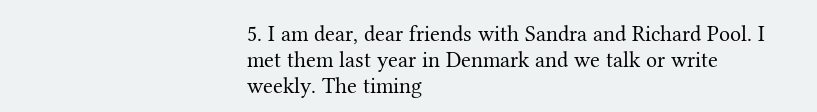5. I am dear, dear friends with Sandra and Richard Pool. I met them last year in Denmark and we talk or write weekly. The timing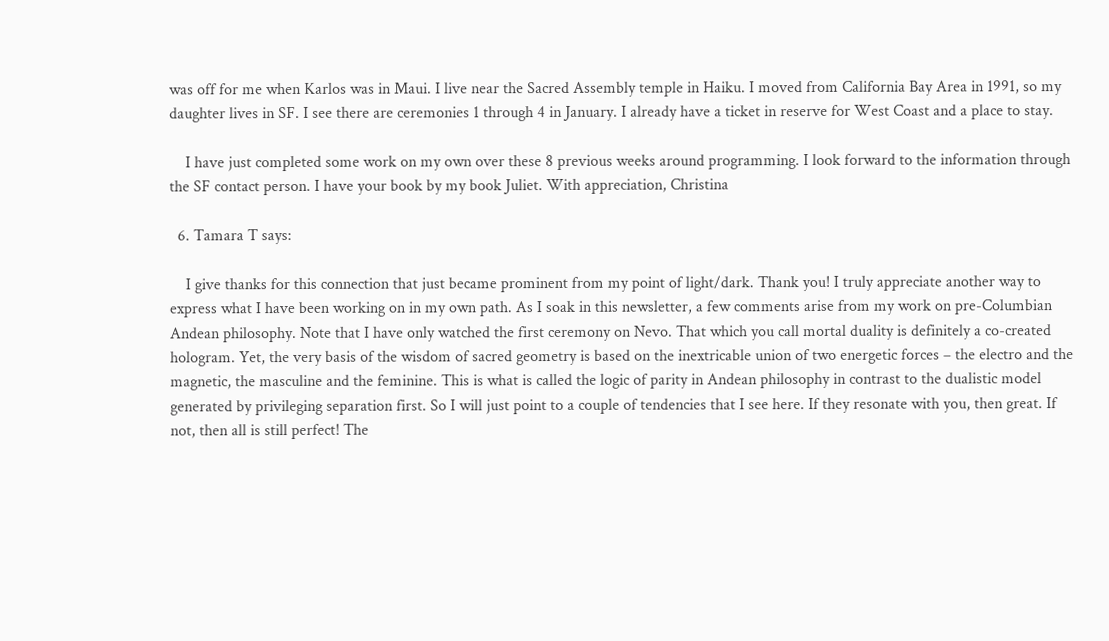was off for me when Karlos was in Maui. I live near the Sacred Assembly temple in Haiku. I moved from California Bay Area in 1991, so my daughter lives in SF. I see there are ceremonies 1 through 4 in January. I already have a ticket in reserve for West Coast and a place to stay.

    I have just completed some work on my own over these 8 previous weeks around programming. I look forward to the information through the SF contact person. I have your book by my book Juliet. With appreciation, Christina

  6. Tamara T says:

    I give thanks for this connection that just became prominent from my point of light/dark. Thank you! I truly appreciate another way to express what I have been working on in my own path. As I soak in this newsletter, a few comments arise from my work on pre-Columbian Andean philosophy. Note that I have only watched the first ceremony on Nevo. That which you call mortal duality is definitely a co-created hologram. Yet, the very basis of the wisdom of sacred geometry is based on the inextricable union of two energetic forces – the electro and the magnetic, the masculine and the feminine. This is what is called the logic of parity in Andean philosophy in contrast to the dualistic model generated by privileging separation first. So I will just point to a couple of tendencies that I see here. If they resonate with you, then great. If not, then all is still perfect! The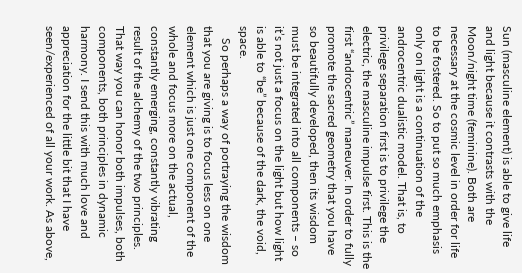Sun (masculine element) is able to give life and light because it contrasts with the Moon/night time (feminine). Both are necessary at the cosmic level in order for life to be fostered. So to put so much emphasis only on light is a continuation of the androcentric dualistic model. That is, to privilege separation first is to privilege the electric, the masculine impulse first. This is the first “androcentric” maneuver. In order to fully promote the sacred geometry that you have so beautifully developed, then its wisdom must be integrated into all components – so it’s not just a focus on the light but how light is able to “be” because of the dark, the void, space.
    So perhaps a way of portraying the wisdom that you are giving is to focus less on one element which is just one component of the whole and focus more on the actual, constantly emerging, constantly vibrating result of the alchemy of the two principles. That way you can honor both impulses, both components, both principles in dynamic harmony. I send this with much love and appreciation for the little bit that I have seen/experienced of all your work. As above,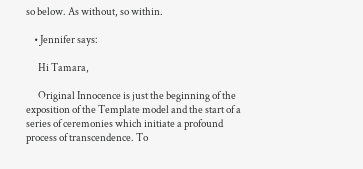so below. As without, so within.

    • Jennifer says:

      Hi Tamara,

      Original Innocence is just the beginning of the exposition of the Template model and the start of a series of ceremonies which initiate a profound process of transcendence. To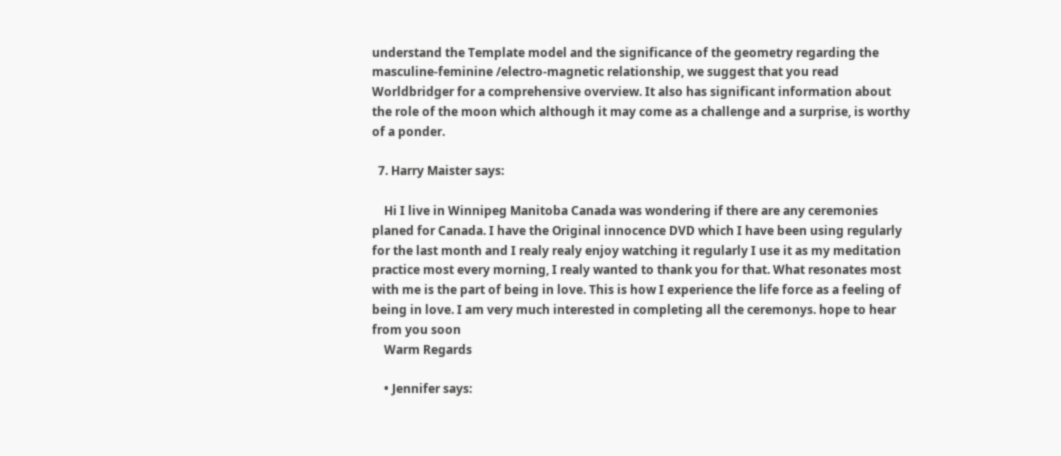understand the Template model and the significance of the geometry regarding the masculine-feminine /electro-magnetic relationship, we suggest that you read Worldbridger for a comprehensive overview. It also has significant information about the role of the moon which although it may come as a challenge and a surprise, is worthy of a ponder.

  7. Harry Maister says:

    Hi I live in Winnipeg Manitoba Canada was wondering if there are any ceremonies planed for Canada. I have the Original innocence DVD which I have been using regularly for the last month and I realy realy enjoy watching it regularly I use it as my meditation practice most every morning, I realy wanted to thank you for that. What resonates most with me is the part of being in love. This is how I experience the life force as a feeling of being in love. I am very much interested in completing all the ceremonys. hope to hear from you soon
    Warm Regards

    • Jennifer says: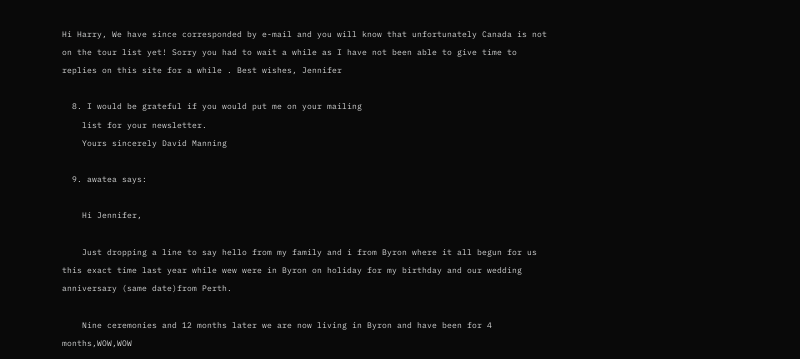Hi Harry, We have since corresponded by e-mail and you will know that unfortunately Canada is not on the tour list yet! Sorry you had to wait a while as I have not been able to give time to replies on this site for a while . Best wishes, Jennifer

  8. I would be grateful if you would put me on your mailing
    list for your newsletter.
    Yours sincerely David Manning

  9. awatea says:

    Hi Jennifer,

    Just dropping a line to say hello from my family and i from Byron where it all begun for us this exact time last year while wew were in Byron on holiday for my birthday and our wedding anniversary (same date)from Perth.

    Nine ceremonies and 12 months later we are now living in Byron and have been for 4 months,WOW,WOW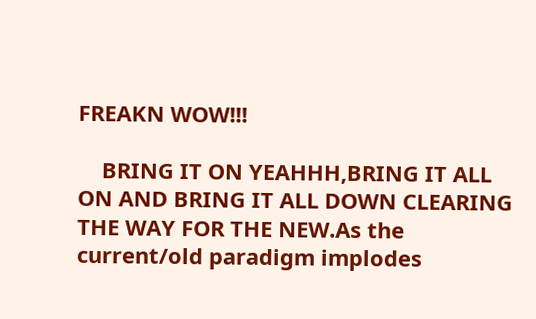FREAKN WOW!!!

    BRING IT ON YEAHHH,BRING IT ALL ON AND BRING IT ALL DOWN CLEARING THE WAY FOR THE NEW.As the current/old paradigm implodes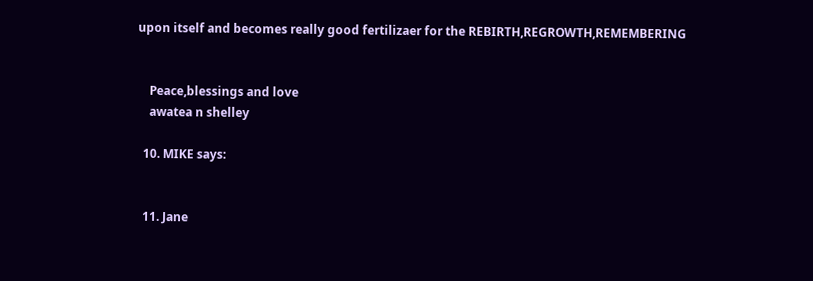upon itself and becomes really good fertilizaer for the REBIRTH,REGROWTH,REMEMBERING


    Peace,blessings and love
    awatea n shelley

  10. MIKE says:


  11. Jane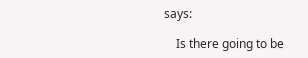says:

    Is there going to be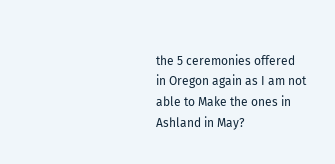the 5 ceremonies offered in Oregon again as I am not able to Make the ones in Ashland in May?